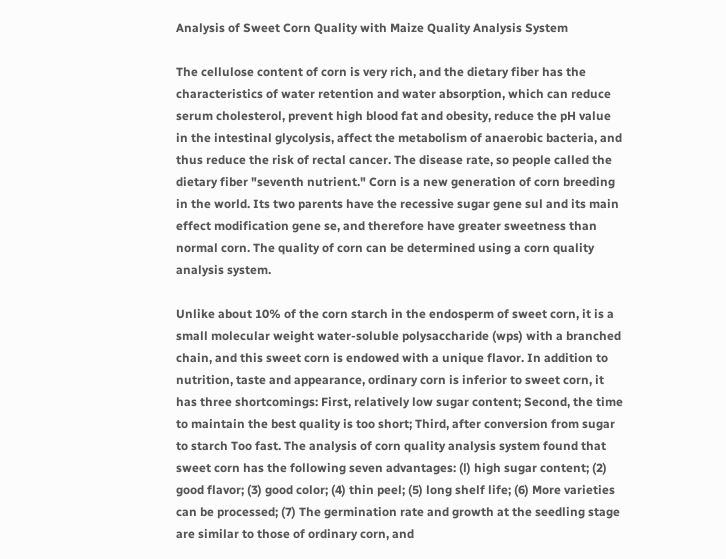Analysis of Sweet Corn Quality with Maize Quality Analysis System

The cellulose content of corn is very rich, and the dietary fiber has the characteristics of water retention and water absorption, which can reduce serum cholesterol, prevent high blood fat and obesity, reduce the pH value in the intestinal glycolysis, affect the metabolism of anaerobic bacteria, and thus reduce the risk of rectal cancer. The disease rate, so people called the dietary fiber "seventh nutrient." Corn is a new generation of corn breeding in the world. Its two parents have the recessive sugar gene sul and its main effect modification gene se, and therefore have greater sweetness than normal corn. The quality of corn can be determined using a corn quality analysis system.

Unlike about 10% of the corn starch in the endosperm of sweet corn, it is a small molecular weight water-soluble polysaccharide (wps) with a branched chain, and this sweet corn is endowed with a unique flavor. In addition to nutrition, taste and appearance, ordinary corn is inferior to sweet corn, it has three shortcomings: First, relatively low sugar content; Second, the time to maintain the best quality is too short; Third, after conversion from sugar to starch Too fast. The analysis of corn quality analysis system found that sweet corn has the following seven advantages: (l) high sugar content; (2) good flavor; (3) good color; (4) thin peel; (5) long shelf life; (6) More varieties can be processed; (7) The germination rate and growth at the seedling stage are similar to those of ordinary corn, and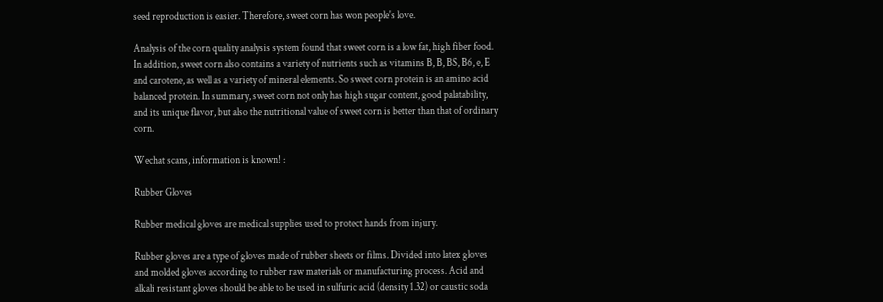seed reproduction is easier. Therefore, sweet corn has won people's love.

Analysis of the corn quality analysis system found that sweet corn is a low fat, high fiber food. In addition, sweet corn also contains a variety of nutrients such as vitamins B, B, BS, B6, e, E and carotene, as well as a variety of mineral elements. So sweet corn protein is an amino acid balanced protein. In summary, sweet corn not only has high sugar content, good palatability, and its unique flavor, but also the nutritional value of sweet corn is better than that of ordinary corn.

Wechat scans, information is known! :

Rubber Gloves

Rubber medical gloves are medical supplies used to protect hands from injury.

Rubber gloves are a type of gloves made of rubber sheets or films. Divided into latex gloves and molded gloves according to rubber raw materials or manufacturing process. Acid and alkali resistant gloves should be able to be used in sulfuric acid (density 1.32) or caustic soda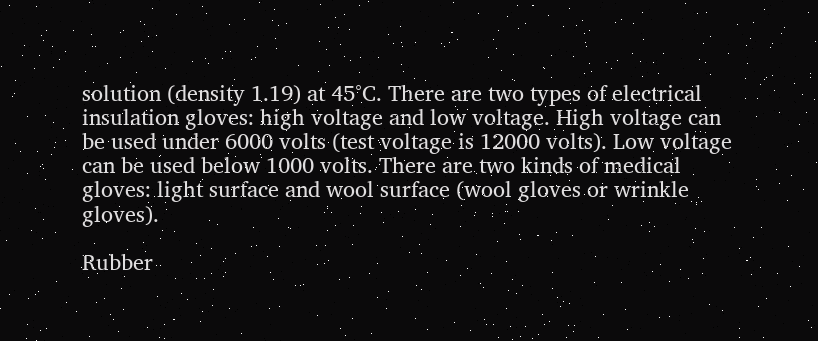solution (density 1.19) at 45°C. There are two types of electrical insulation gloves: high voltage and low voltage. High voltage can be used under 6000 volts (test voltage is 12000 volts). Low voltage can be used below 1000 volts. There are two kinds of medical gloves: light surface and wool surface (wool gloves or wrinkle gloves).

Rubber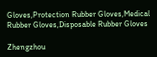Gloves,Protection Rubber Gloves,Medical Rubber Gloves,Disposable Rubber Gloves

Zhengzhou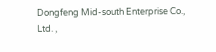Dongfeng Mid-south Enterprise Co., Ltd. ,